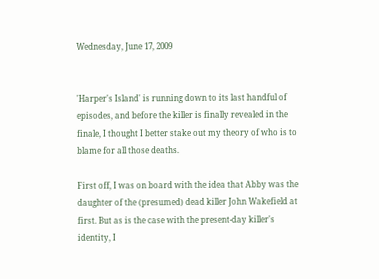Wednesday, June 17, 2009


'Harper's Island' is running down to its last handful of episodes, and before the killer is finally revealed in the finale, I thought I better stake out my theory of who is to blame for all those deaths.

First off, I was on board with the idea that Abby was the daughter of the (presumed) dead killer John Wakefield at first. But as is the case with the present-day killer's identity, I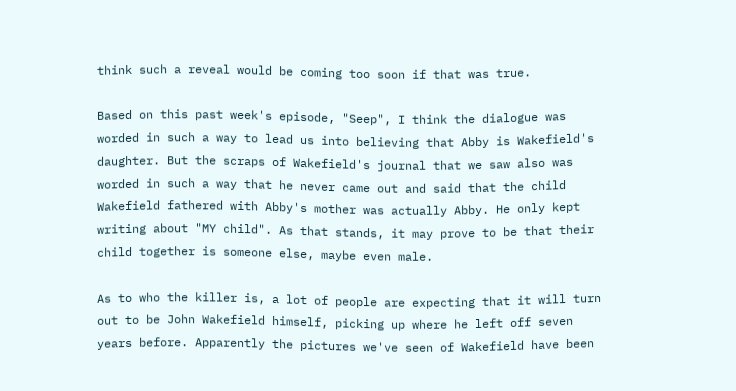think such a reveal would be coming too soon if that was true.

Based on this past week's episode, "Seep", I think the dialogue was worded in such a way to lead us into believing that Abby is Wakefield's daughter. But the scraps of Wakefield's journal that we saw also was worded in such a way that he never came out and said that the child Wakefield fathered with Abby's mother was actually Abby. He only kept writing about "MY child". As that stands, it may prove to be that their child together is someone else, maybe even male.

As to who the killer is, a lot of people are expecting that it will turn out to be John Wakefield himself, picking up where he left off seven years before. Apparently the pictures we've seen of Wakefield have been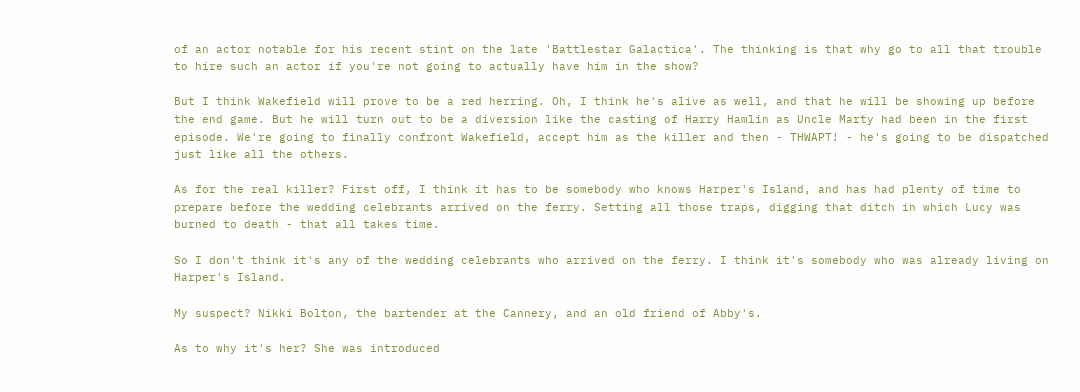of an actor notable for his recent stint on the late 'Battlestar Galactica'. The thinking is that why go to all that trouble to hire such an actor if you're not going to actually have him in the show?

But I think Wakefield will prove to be a red herring. Oh, I think he's alive as well, and that he will be showing up before the end game. But he will turn out to be a diversion like the casting of Harry Hamlin as Uncle Marty had been in the first episode. We're going to finally confront Wakefield, accept him as the killer and then - THWAPT! - he's going to be dispatched just like all the others.

As for the real killer? First off, I think it has to be somebody who knows Harper's Island, and has had plenty of time to prepare before the wedding celebrants arrived on the ferry. Setting all those traps, digging that ditch in which Lucy was burned to death - that all takes time.

So I don't think it's any of the wedding celebrants who arrived on the ferry. I think it's somebody who was already living on Harper's Island.

My suspect? Nikki Bolton, the bartender at the Cannery, and an old friend of Abby's.

As to why it's her? She was introduced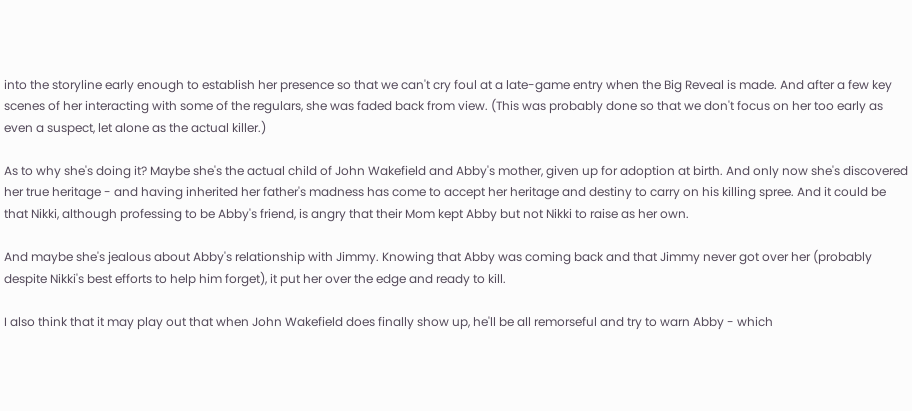into the storyline early enough to establish her presence so that we can't cry foul at a late-game entry when the Big Reveal is made. And after a few key scenes of her interacting with some of the regulars, she was faded back from view. (This was probably done so that we don't focus on her too early as even a suspect, let alone as the actual killer.)

As to why she's doing it? Maybe she's the actual child of John Wakefield and Abby's mother, given up for adoption at birth. And only now she's discovered her true heritage - and having inherited her father's madness has come to accept her heritage and destiny to carry on his killing spree. And it could be that Nikki, although professing to be Abby's friend, is angry that their Mom kept Abby but not Nikki to raise as her own.

And maybe she's jealous about Abby's relationship with Jimmy. Knowing that Abby was coming back and that Jimmy never got over her (probably despite Nikki's best efforts to help him forget), it put her over the edge and ready to kill.

I also think that it may play out that when John Wakefield does finally show up, he'll be all remorseful and try to warn Abby - which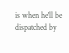is when he'll be dispatched by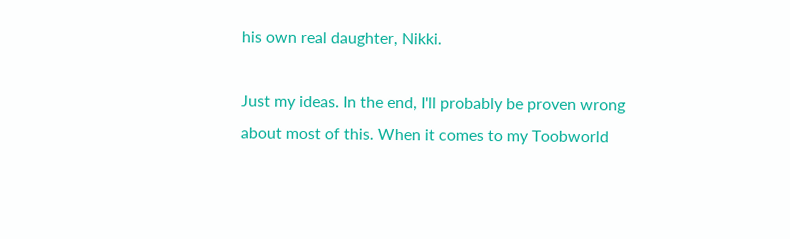his own real daughter, Nikki.

Just my ideas. In the end, I'll probably be proven wrong about most of this. When it comes to my Toobworld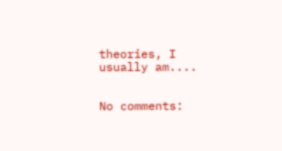theories, I usually am....


No comments: